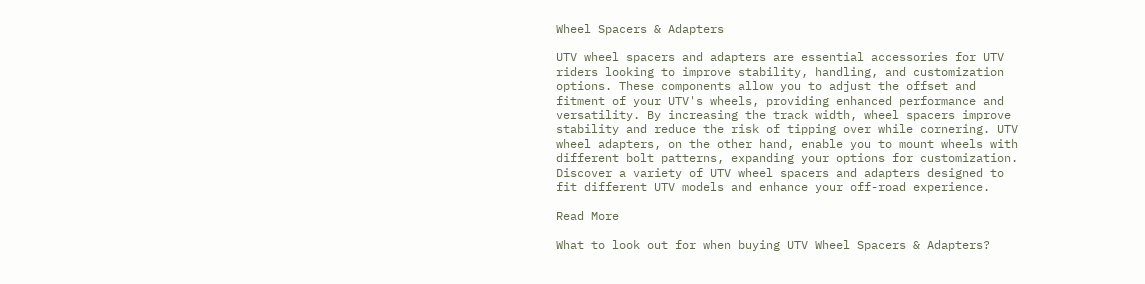Wheel Spacers & Adapters

UTV wheel spacers and adapters are essential accessories for UTV riders looking to improve stability, handling, and customization options. These components allow you to adjust the offset and fitment of your UTV's wheels, providing enhanced performance and versatility. By increasing the track width, wheel spacers improve stability and reduce the risk of tipping over while cornering. UTV wheel adapters, on the other hand, enable you to mount wheels with different bolt patterns, expanding your options for customization. Discover a variety of UTV wheel spacers and adapters designed to fit different UTV models and enhance your off-road experience.

Read More

What to look out for when buying UTV Wheel Spacers & Adapters?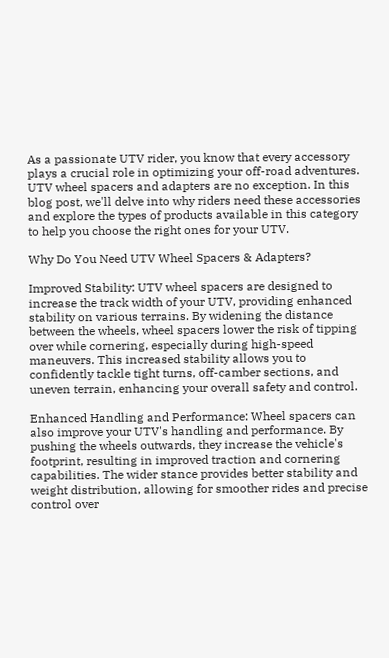As a passionate UTV rider, you know that every accessory plays a crucial role in optimizing your off-road adventures. UTV wheel spacers and adapters are no exception. In this blog post, we'll delve into why riders need these accessories and explore the types of products available in this category to help you choose the right ones for your UTV.

Why Do You Need UTV Wheel Spacers & Adapters?

Improved Stability: UTV wheel spacers are designed to increase the track width of your UTV, providing enhanced stability on various terrains. By widening the distance between the wheels, wheel spacers lower the risk of tipping over while cornering, especially during high-speed maneuvers. This increased stability allows you to confidently tackle tight turns, off-camber sections, and uneven terrain, enhancing your overall safety and control.

Enhanced Handling and Performance: Wheel spacers can also improve your UTV's handling and performance. By pushing the wheels outwards, they increase the vehicle's footprint, resulting in improved traction and cornering capabilities. The wider stance provides better stability and weight distribution, allowing for smoother rides and precise control over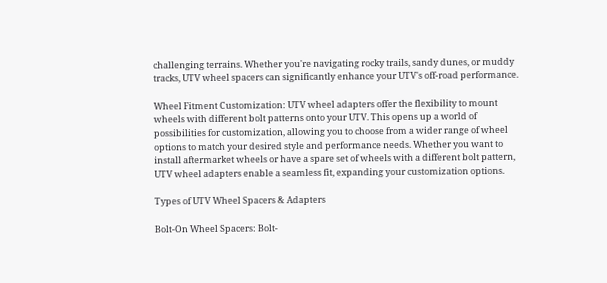challenging terrains. Whether you're navigating rocky trails, sandy dunes, or muddy tracks, UTV wheel spacers can significantly enhance your UTV's off-road performance.

Wheel Fitment Customization: UTV wheel adapters offer the flexibility to mount wheels with different bolt patterns onto your UTV. This opens up a world of possibilities for customization, allowing you to choose from a wider range of wheel options to match your desired style and performance needs. Whether you want to install aftermarket wheels or have a spare set of wheels with a different bolt pattern, UTV wheel adapters enable a seamless fit, expanding your customization options.

Types of UTV Wheel Spacers & Adapters

Bolt-On Wheel Spacers: Bolt-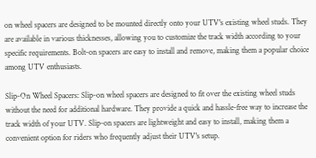on wheel spacers are designed to be mounted directly onto your UTV's existing wheel studs. They are available in various thicknesses, allowing you to customize the track width according to your specific requirements. Bolt-on spacers are easy to install and remove, making them a popular choice among UTV enthusiasts.

Slip-On Wheel Spacers: Slip-on wheel spacers are designed to fit over the existing wheel studs without the need for additional hardware. They provide a quick and hassle-free way to increase the track width of your UTV. Slip-on spacers are lightweight and easy to install, making them a convenient option for riders who frequently adjust their UTV's setup.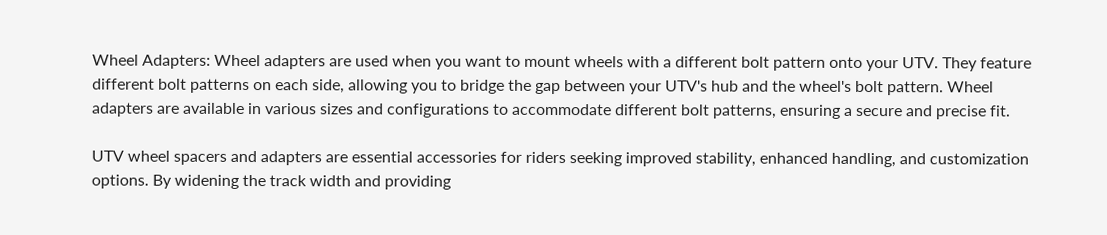Wheel Adapters: Wheel adapters are used when you want to mount wheels with a different bolt pattern onto your UTV. They feature different bolt patterns on each side, allowing you to bridge the gap between your UTV's hub and the wheel's bolt pattern. Wheel adapters are available in various sizes and configurations to accommodate different bolt patterns, ensuring a secure and precise fit.

UTV wheel spacers and adapters are essential accessories for riders seeking improved stability, enhanced handling, and customization options. By widening the track width and providing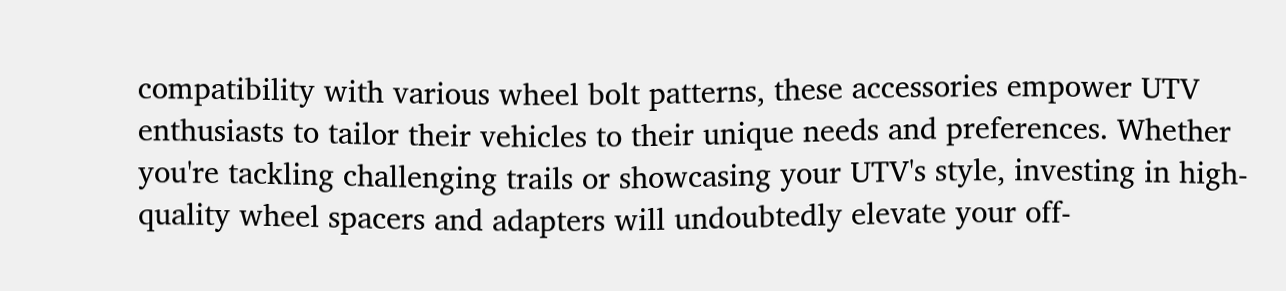compatibility with various wheel bolt patterns, these accessories empower UTV enthusiasts to tailor their vehicles to their unique needs and preferences. Whether you're tackling challenging trails or showcasing your UTV's style, investing in high-quality wheel spacers and adapters will undoubtedly elevate your off-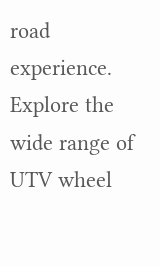road experience. Explore the wide range of UTV wheel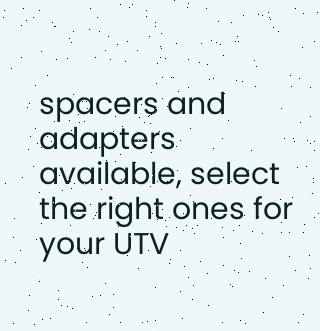spacers and adapters available, select the right ones for your UTV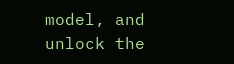model, and unlock the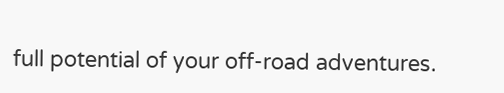full potential of your off-road adventures.